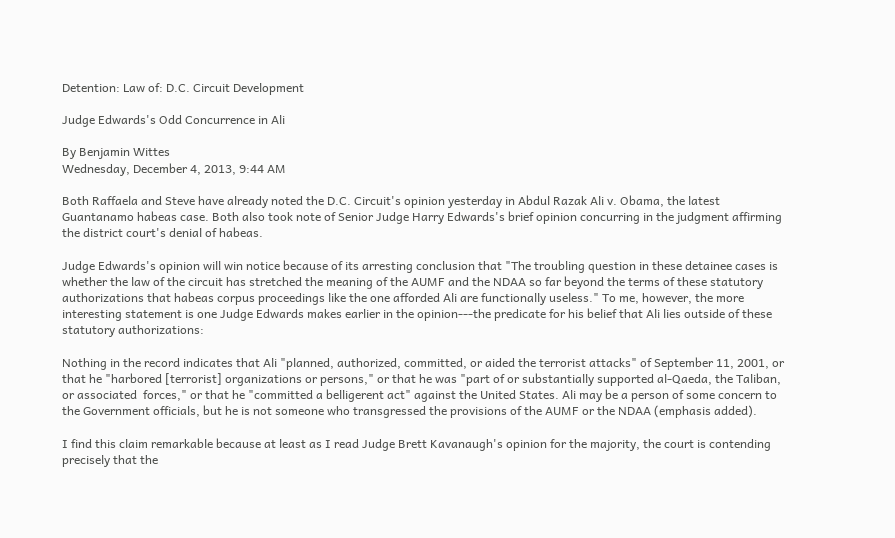Detention: Law of: D.C. Circuit Development

Judge Edwards's Odd Concurrence in Ali

By Benjamin Wittes
Wednesday, December 4, 2013, 9:44 AM

Both Raffaela and Steve have already noted the D.C. Circuit's opinion yesterday in Abdul Razak Ali v. Obama, the latest Guantanamo habeas case. Both also took note of Senior Judge Harry Edwards's brief opinion concurring in the judgment affirming the district court's denial of habeas.

Judge Edwards's opinion will win notice because of its arresting conclusion that "The troubling question in these detainee cases is whether the law of the circuit has stretched the meaning of the AUMF and the NDAA so far beyond the terms of these statutory authorizations that habeas corpus proceedings like the one afforded Ali are functionally useless." To me, however, the more interesting statement is one Judge Edwards makes earlier in the opinion---the predicate for his belief that Ali lies outside of these statutory authorizations:

Nothing in the record indicates that Ali "planned, authorized, committed, or aided the terrorist attacks" of September 11, 2001, or that he "harbored [terrorist] organizations or persons," or that he was "part of or substantially supported al-Qaeda, the Taliban, or associated  forces," or that he "committed a belligerent act" against the United States. Ali may be a person of some concern to the Government officials, but he is not someone who transgressed the provisions of the AUMF or the NDAA (emphasis added).

I find this claim remarkable because at least as I read Judge Brett Kavanaugh's opinion for the majority, the court is contending precisely that the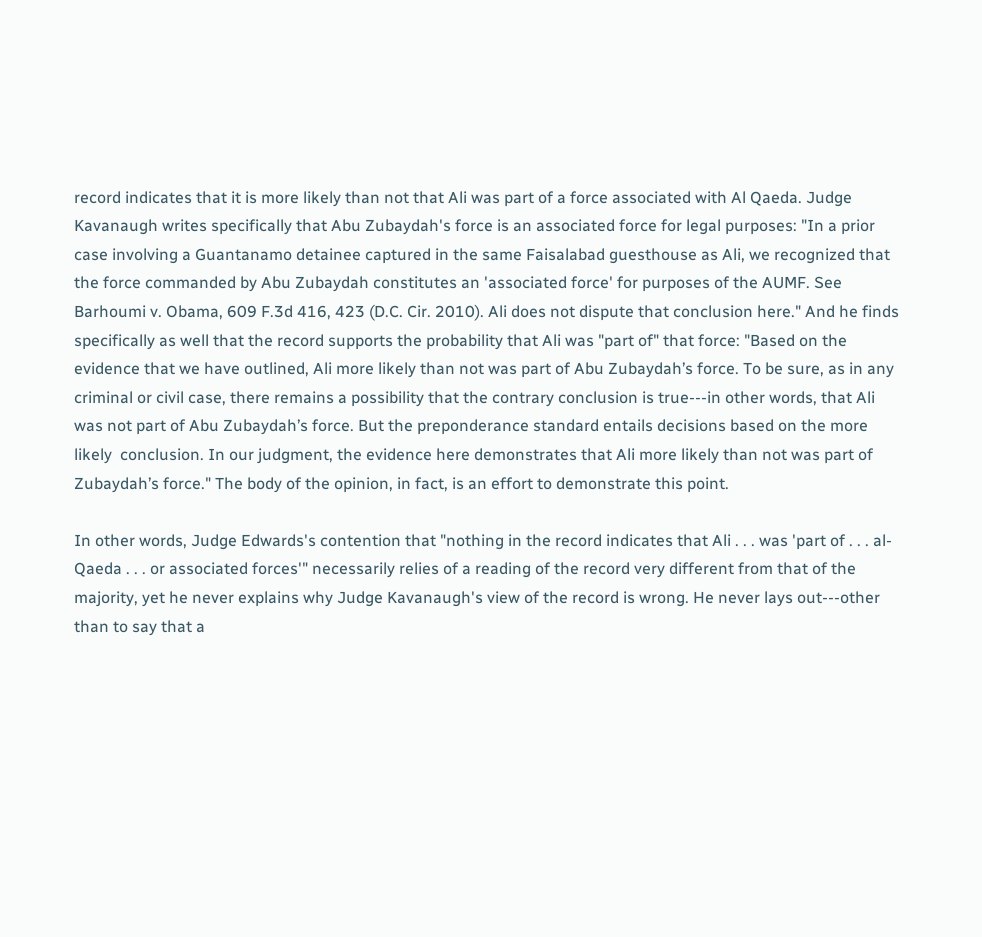record indicates that it is more likely than not that Ali was part of a force associated with Al Qaeda. Judge Kavanaugh writes specifically that Abu Zubaydah's force is an associated force for legal purposes: "In a prior case involving a Guantanamo detainee captured in the same Faisalabad guesthouse as Ali, we recognized that the force commanded by Abu Zubaydah constitutes an 'associated force' for purposes of the AUMF. See Barhoumi v. Obama, 609 F.3d 416, 423 (D.C. Cir. 2010). Ali does not dispute that conclusion here." And he finds specifically as well that the record supports the probability that Ali was "part of" that force: "Based on the evidence that we have outlined, Ali more likely than not was part of Abu Zubaydah’s force. To be sure, as in any criminal or civil case, there remains a possibility that the contrary conclusion is true---in other words, that Ali was not part of Abu Zubaydah’s force. But the preponderance standard entails decisions based on the more likely  conclusion. In our judgment, the evidence here demonstrates that Ali more likely than not was part of Zubaydah’s force." The body of the opinion, in fact, is an effort to demonstrate this point.

In other words, Judge Edwards's contention that "nothing in the record indicates that Ali . . . was 'part of . . . al-Qaeda . . . or associated forces'" necessarily relies of a reading of the record very different from that of the majority, yet he never explains why Judge Kavanaugh's view of the record is wrong. He never lays out---other than to say that a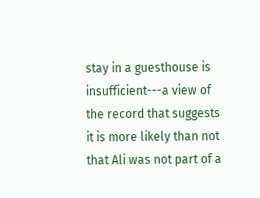stay in a guesthouse is insufficient---a view of the record that suggests it is more likely than not that Ali was not part of a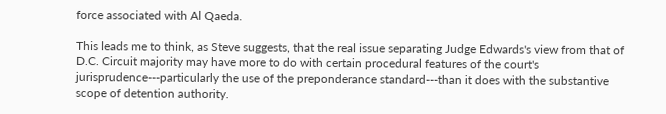force associated with Al Qaeda.

This leads me to think, as Steve suggests, that the real issue separating Judge Edwards's view from that of D.C. Circuit majority may have more to do with certain procedural features of the court's jurisprudence---particularly the use of the preponderance standard---than it does with the substantive scope of detention authority.